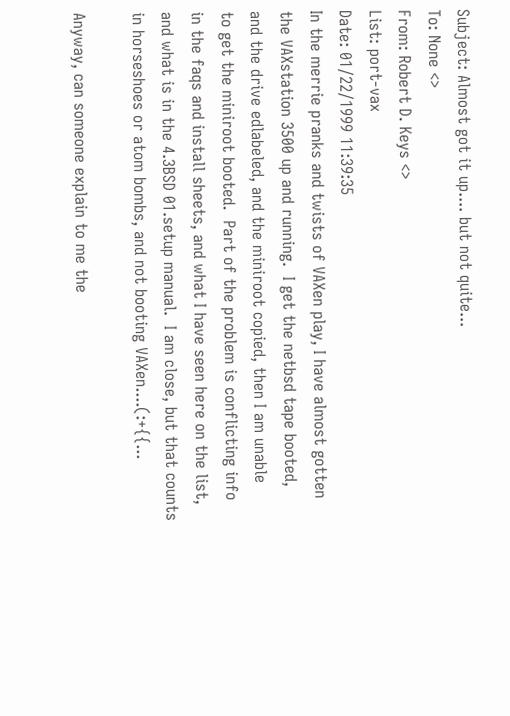Subject: Almost got it up.... but not quite...
To: None <>
From: Robert D. Keys <>
List: port-vax
Date: 01/22/1999 11:39:35
In the merrie pranks and twists of VAXen play, I have almost gotten
the VAXstation 3500 up and running.  I get the netbsd tape booted,
and the drive edlabeled, and the miniroot copied, then I am unable
to get the miniroot booted.  Part of the problem is conflicting info
in the faqs and install sheets, and what I have seen here on the list,
and what is in the 4.3BSD 01.setup manual.  I am close, but that counts
in horseshoes or atom bombs, and not booting VAXen....(:+{{...

Anyway, can someone explain to me the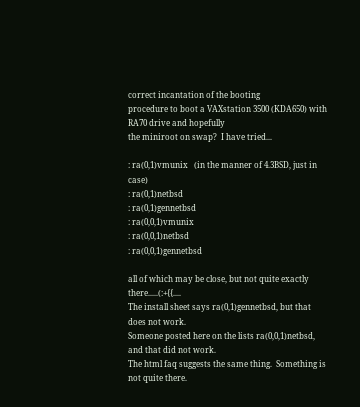correct incantation of the booting
procedure to boot a VAXstation 3500 (KDA650) with RA70 drive and hopefully
the miniroot on swap?  I have tried...

: ra(0,1)vmunix   (in the manner of 4.3BSD, just in case)
: ra(0,1)netbsd
: ra(0,1)gennetbsd
: ra(0,0,1)vmunix
: ra(0,0,1)netbsd
: ra(0,0,1)gennetbsd

all of which may be close, but not quite exactly there.....(:+{{....
The install sheet says ra(0,1)gennetbsd, but that does not work.
Someone posted here on the lists ra(0,0,1)netbsd, and that did not work.
The html faq suggests the same thing.  Something is not quite there.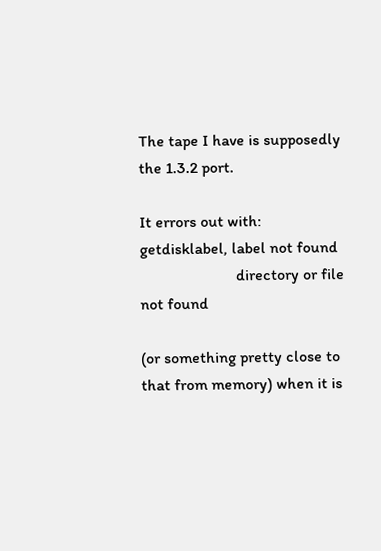The tape I have is supposedly the 1.3.2 port.

It errors out with:     getdisklabel, label not found
                        directory or file not found

(or something pretty close to that from memory) when it is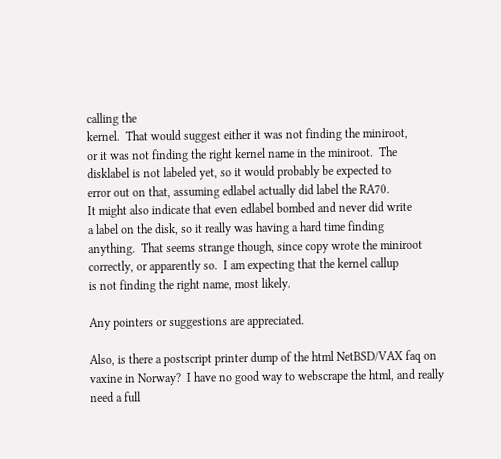calling the
kernel.  That would suggest either it was not finding the miniroot,
or it was not finding the right kernel name in the miniroot.  The
disklabel is not labeled yet, so it would probably be expected to
error out on that, assuming edlabel actually did label the RA70.
It might also indicate that even edlabel bombed and never did write
a label on the disk, so it really was having a hard time finding
anything.  That seems strange though, since copy wrote the miniroot
correctly, or apparently so.  I am expecting that the kernel callup
is not finding the right name, most likely.

Any pointers or suggestions are appreciated.

Also, is there a postscript printer dump of the html NetBSD/VAX faq on
vaxine in Norway?  I have no good way to webscrape the html, and really
need a full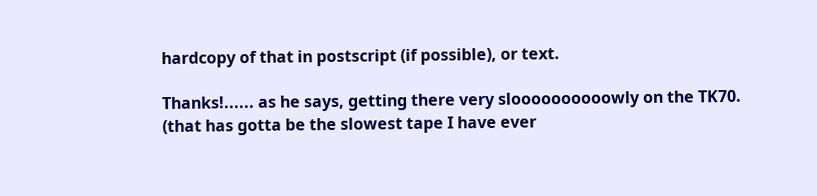hardcopy of that in postscript (if possible), or text.

Thanks!...... as he says, getting there very sloooooooooowly on the TK70.
(that has gotta be the slowest tape I have ever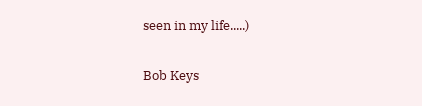seen in my life.....)

Bob Keys